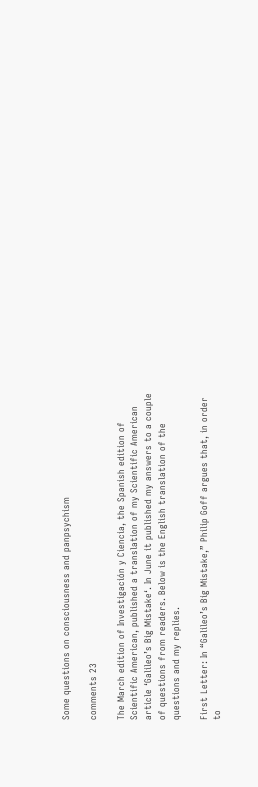Some questions on consciousness and panpsychism

comments 23

The March edition of Investigación y Ciencia, the Spanish edition of Scientific American, published a translation of my Scientific American article ‘Galileo’s Big Mistake‘. In June it published my answers to a couple of questions from readers. Below is the English translation of the questions and my replies.

First Letter: In “Galileo’s Big Mistake,” Philip Goff argues that, in order to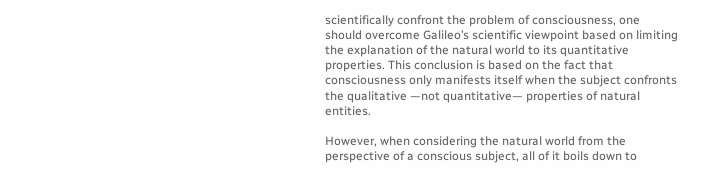scientifically confront the problem of consciousness, one should overcome Galileo’s scientific viewpoint based on limiting the explanation of the natural world to its quantitative properties. This conclusion is based on the fact that consciousness only manifests itself when the subject confronts the qualitative —not quantitative— properties of natural entities.

However, when considering the natural world from the perspective of a conscious subject, all of it boils down to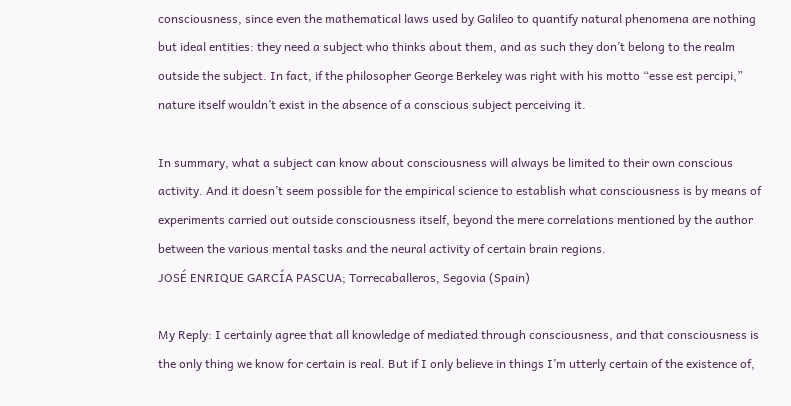consciousness, since even the mathematical laws used by Galileo to quantify natural phenomena are nothing but ideal entities: they need a subject who thinks about them, and as such they don’t belong to the realm outside the subject. In fact, if the philosopher George Berkeley was right with his motto “esse est percipi,” nature itself wouldn’t exist in the absence of a conscious subject perceiving it.

In summary, what a subject can know about consciousness will always be limited to their own conscious activity. And it doesn’t seem possible for the empirical science to establish what consciousness is by means of experiments carried out outside consciousness itself, beyond the mere correlations mentioned by the author between the various mental tasks and the neural activity of certain brain regions.
JOSÉ ENRIQUE GARCÍA PASCUA; Torrecaballeros, Segovia (Spain)

My Reply: I certainly agree that all knowledge of mediated through consciousness, and that consciousness is the only thing we know for certain is real. But if I only believe in things I’m utterly certain of the existence of,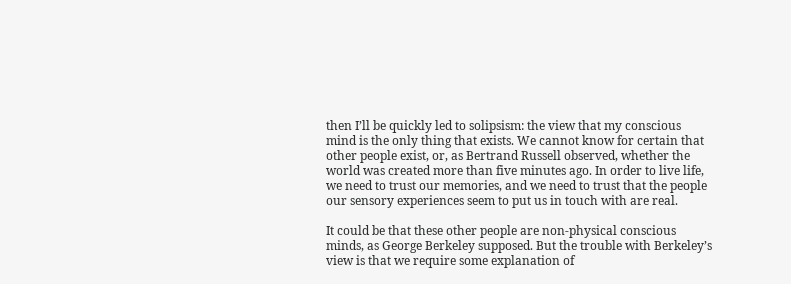then I’ll be quickly led to solipsism: the view that my conscious mind is the only thing that exists. We cannot know for certain that other people exist, or, as Bertrand Russell observed, whether the world was created more than five minutes ago. In order to live life, we need to trust our memories, and we need to trust that the people our sensory experiences seem to put us in touch with are real.

It could be that these other people are non-physical conscious minds, as George Berkeley supposed. But the trouble with Berkeley’s view is that we require some explanation of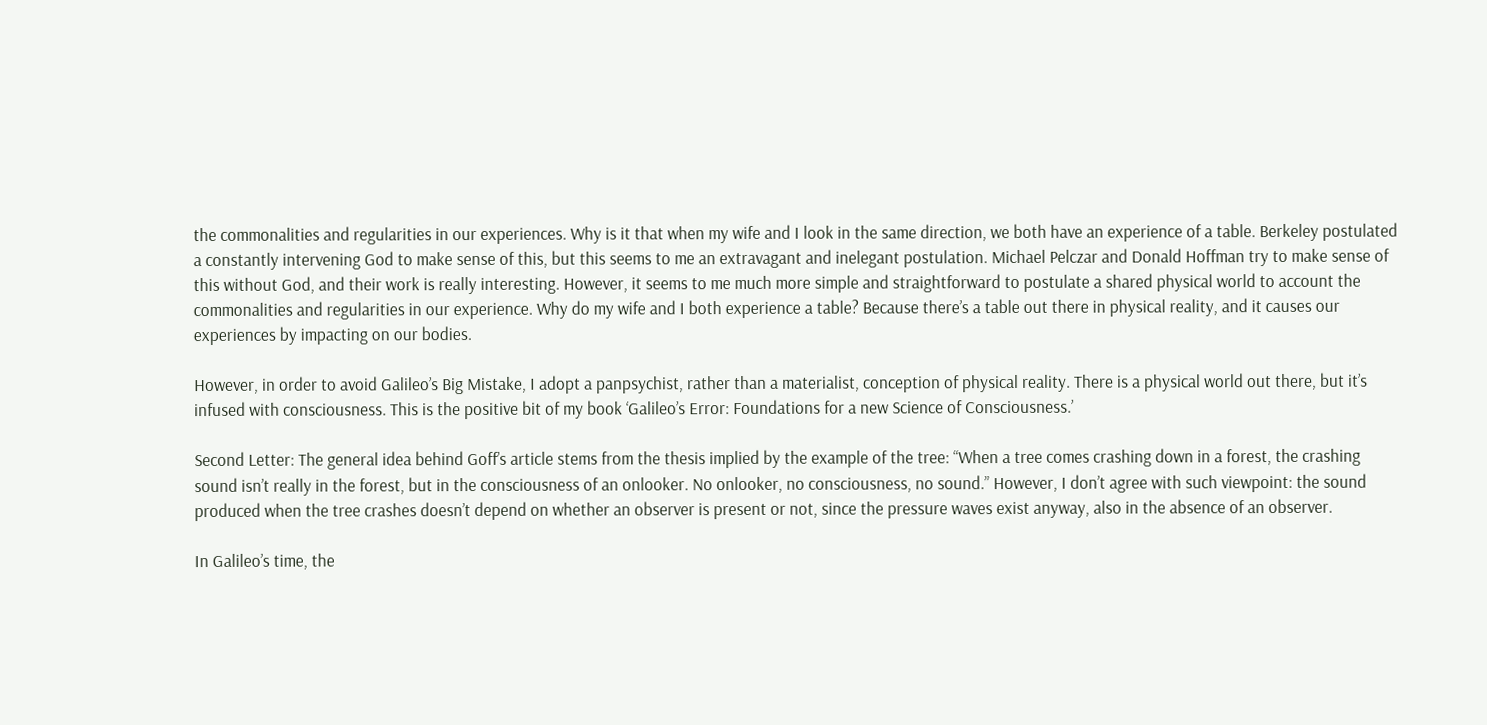the commonalities and regularities in our experiences. Why is it that when my wife and I look in the same direction, we both have an experience of a table. Berkeley postulated a constantly intervening God to make sense of this, but this seems to me an extravagant and inelegant postulation. Michael Pelczar and Donald Hoffman try to make sense of this without God, and their work is really interesting. However, it seems to me much more simple and straightforward to postulate a shared physical world to account the commonalities and regularities in our experience. Why do my wife and I both experience a table? Because there’s a table out there in physical reality, and it causes our experiences by impacting on our bodies.

However, in order to avoid Galileo’s Big Mistake, I adopt a panpsychist, rather than a materialist, conception of physical reality. There is a physical world out there, but it’s infused with consciousness. This is the positive bit of my book ‘Galileo’s Error: Foundations for a new Science of Consciousness.’

Second Letter: The general idea behind Goff’s article stems from the thesis implied by the example of the tree: “When a tree comes crashing down in a forest, the crashing sound isn’t really in the forest, but in the consciousness of an onlooker. No onlooker, no consciousness, no sound.” However, I don’t agree with such viewpoint: the sound produced when the tree crashes doesn’t depend on whether an observer is present or not, since the pressure waves exist anyway, also in the absence of an observer.

In Galileo’s time, the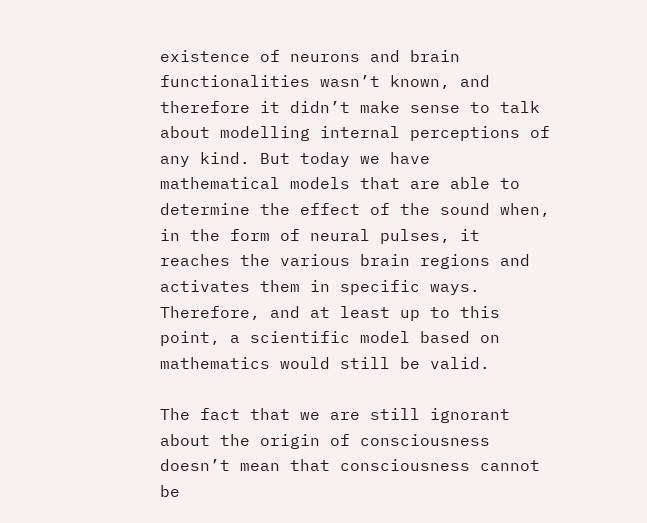existence of neurons and brain functionalities wasn’t known, and therefore it didn’t make sense to talk about modelling internal perceptions of any kind. But today we have mathematical models that are able to determine the effect of the sound when, in the form of neural pulses, it reaches the various brain regions and activates them in specific ways. Therefore, and at least up to this point, a scientific model based on mathematics would still be valid.

The fact that we are still ignorant about the origin of consciousness doesn’t mean that consciousness cannot be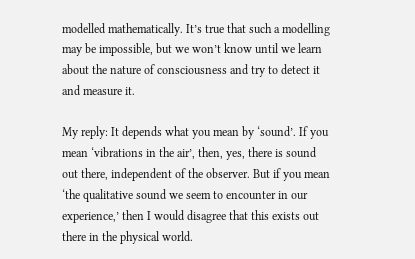modelled mathematically. It’s true that such a modelling may be impossible, but we won’t know until we learn about the nature of consciousness and try to detect it and measure it.

My reply: It depends what you mean by ‘sound’. If you mean ‘vibrations in the air’, then, yes, there is sound out there, independent of the observer. But if you mean ‘the qualitative sound we seem to encounter in our experience,’ then I would disagree that this exists out there in the physical world.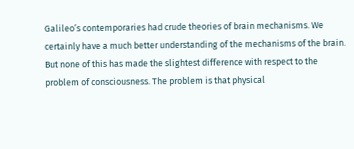Galileo’s contemporaries had crude theories of brain mechanisms. We certainly have a much better understanding of the mechanisms of the brain. But none of this has made the slightest difference with respect to the problem of consciousness. The problem is that physical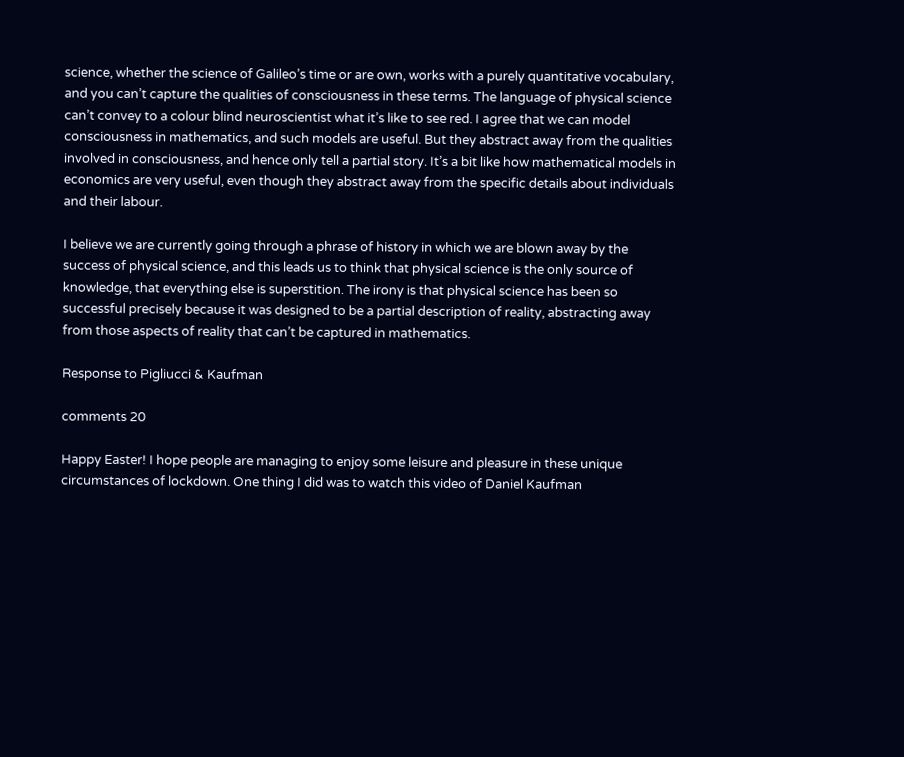science, whether the science of Galileo’s time or are own, works with a purely quantitative vocabulary, and you can’t capture the qualities of consciousness in these terms. The language of physical science can’t convey to a colour blind neuroscientist what it’s like to see red. I agree that we can model consciousness in mathematics, and such models are useful. But they abstract away from the qualities involved in consciousness, and hence only tell a partial story. It’s a bit like how mathematical models in economics are very useful, even though they abstract away from the specific details about individuals and their labour.

I believe we are currently going through a phrase of history in which we are blown away by the success of physical science, and this leads us to think that physical science is the only source of knowledge, that everything else is superstition. The irony is that physical science has been so successful precisely because it was designed to be a partial description of reality, abstracting away from those aspects of reality that can’t be captured in mathematics.

Response to Pigliucci & Kaufman

comments 20

Happy Easter! I hope people are managing to enjoy some leisure and pleasure in these unique circumstances of lockdown. One thing I did was to watch this video of Daniel Kaufman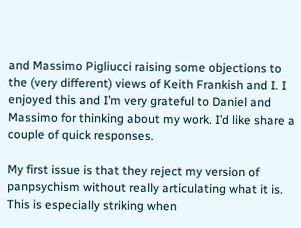and Massimo Pigliucci raising some objections to the (very different) views of Keith Frankish and I. I enjoyed this and I’m very grateful to Daniel and Massimo for thinking about my work. I’d like share a couple of quick responses.

My first issue is that they reject my version of panpsychism without really articulating what it is. This is especially striking when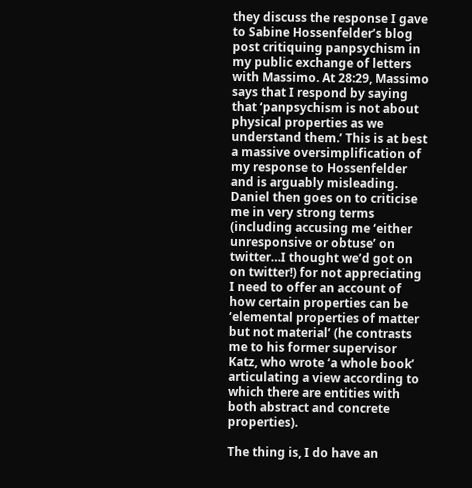they discuss the response I gave to Sabine Hossenfelder’s blog post critiquing panpsychism in my public exchange of letters with Massimo. At 28:29, Massimo says that I respond by saying that ‘panpsychism is not about physical properties as we understand them.’ This is at best a massive oversimplification of my response to Hossenfelder and is arguably misleading. Daniel then goes on to criticise me in very strong terms (including accusing me ‘either unresponsive or obtuse’ on twitter…I thought we’d got on on twitter!) for not appreciating I need to offer an account of how certain properties can be ‘elemental properties of matter but not material’ (he contrasts me to his former supervisor Katz, who wrote ‘a whole book’ articulating a view according to which there are entities with both abstract and concrete properties).

The thing is, I do have an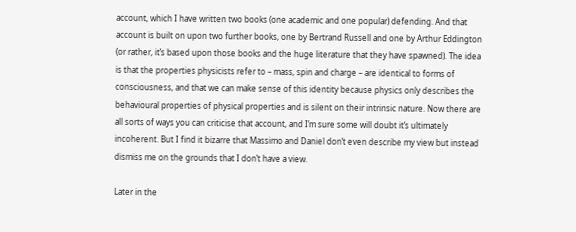account, which I have written two books (one academic and one popular) defending. And that account is built on upon two further books, one by Bertrand Russell and one by Arthur Eddington (or rather, it’s based upon those books and the huge literature that they have spawned). The idea is that the properties physicists refer to – mass, spin and charge – are identical to forms of consciousness, and that we can make sense of this identity because physics only describes the behavioural properties of physical properties and is silent on their intrinsic nature. Now there are all sorts of ways you can criticise that account, and I’m sure some will doubt it’s ultimately incoherent. But I find it bizarre that Massimo and Daniel don’t even describe my view but instead dismiss me on the grounds that I don’t have a view.

Later in the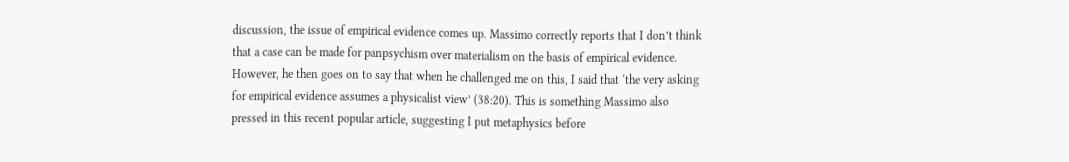discussion, the issue of empirical evidence comes up. Massimo correctly reports that I don’t think that a case can be made for panpsychism over materialism on the basis of empirical evidence. However, he then goes on to say that when he challenged me on this, I said that ‘the very asking for empirical evidence assumes a physicalist view’ (38:20). This is something Massimo also pressed in this recent popular article, suggesting I put metaphysics before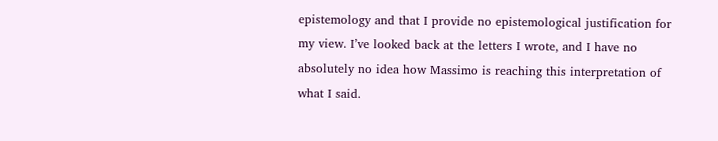epistemology and that I provide no epistemological justification for my view. I’ve looked back at the letters I wrote, and I have no absolutely no idea how Massimo is reaching this interpretation of what I said.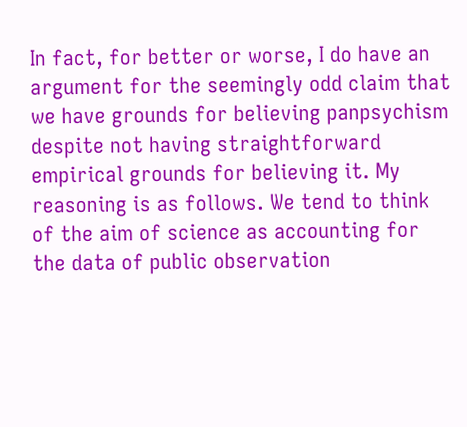In fact, for better or worse, I do have an argument for the seemingly odd claim that we have grounds for believing panpsychism despite not having straightforward empirical grounds for believing it. My reasoning is as follows. We tend to think of the aim of science as accounting for the data of public observation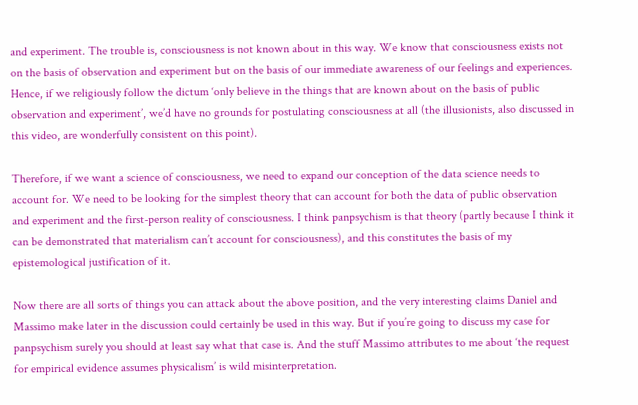and experiment. The trouble is, consciousness is not known about in this way. We know that consciousness exists not on the basis of observation and experiment but on the basis of our immediate awareness of our feelings and experiences. Hence, if we religiously follow the dictum ‘only believe in the things that are known about on the basis of public observation and experiment’, we’d have no grounds for postulating consciousness at all (the illusionists, also discussed in this video, are wonderfully consistent on this point).

Therefore, if we want a science of consciousness, we need to expand our conception of the data science needs to account for. We need to be looking for the simplest theory that can account for both the data of public observation and experiment and the first-person reality of consciousness. I think panpsychism is that theory (partly because I think it can be demonstrated that materialism can’t account for consciousness), and this constitutes the basis of my epistemological justification of it.

Now there are all sorts of things you can attack about the above position, and the very interesting claims Daniel and Massimo make later in the discussion could certainly be used in this way. But if you’re going to discuss my case for panpsychism surely you should at least say what that case is. And the stuff Massimo attributes to me about ‘the request for empirical evidence assumes physicalism’ is wild misinterpretation.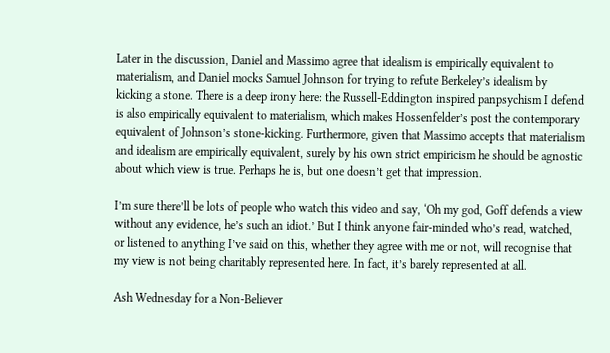Later in the discussion, Daniel and Massimo agree that idealism is empirically equivalent to materialism, and Daniel mocks Samuel Johnson for trying to refute Berkeley’s idealism by kicking a stone. There is a deep irony here: the Russell-Eddington inspired panpsychism I defend is also empirically equivalent to materialism, which makes Hossenfelder’s post the contemporary equivalent of Johnson’s stone-kicking. Furthermore, given that Massimo accepts that materialism and idealism are empirically equivalent, surely by his own strict empiricism he should be agnostic about which view is true. Perhaps he is, but one doesn’t get that impression.

I’m sure there’ll be lots of people who watch this video and say, ‘Oh my god, Goff defends a view without any evidence, he’s such an idiot.’ But I think anyone fair-minded who’s read, watched, or listened to anything I’ve said on this, whether they agree with me or not, will recognise that my view is not being charitably represented here. In fact, it’s barely represented at all.

Ash Wednesday for a Non-Believer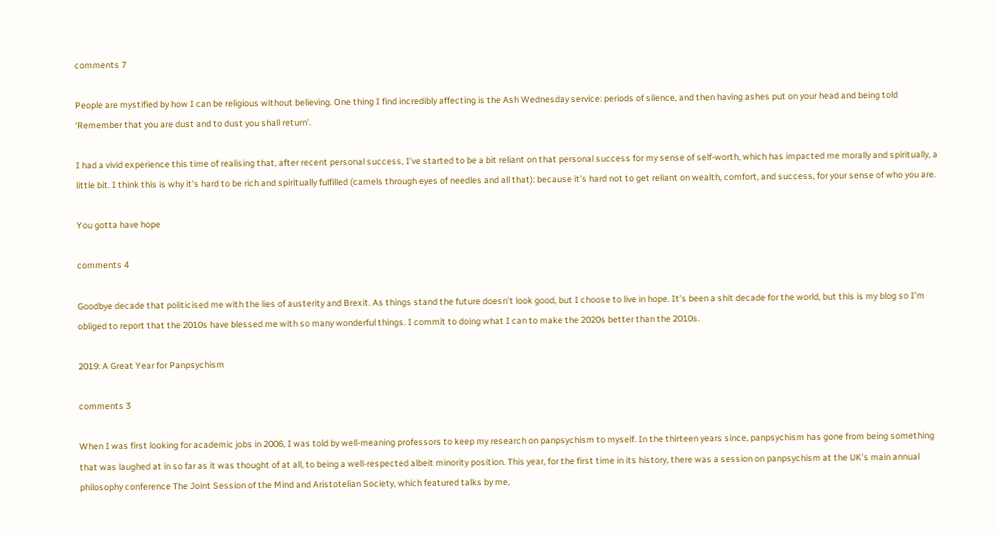comments 7

People are mystified by how I can be religious without believing. One thing I find incredibly affecting is the Ash Wednesday service: periods of silence, and then having ashes put on your head and being told ‘Remember that you are dust and to dust you shall return’.

I had a vivid experience this time of realising that, after recent personal success, I’ve started to be a bit reliant on that personal success for my sense of self-worth, which has impacted me morally and spiritually, a little bit. I think this is why it’s hard to be rich and spiritually fulfilled (camels through eyes of needles and all that): because it’s hard not to get reliant on wealth, comfort, and success, for your sense of who you are.

You gotta have hope

comments 4

Goodbye decade that politicised me with the lies of austerity and Brexit. As things stand the future doesn’t look good, but I choose to live in hope. It’s been a shit decade for the world, but this is my blog so I’m obliged to report that the 2010s have blessed me with so many wonderful things. I commit to doing what I can to make the 2020s better than the 2010s.

2019: A Great Year for Panpsychism

comments 3

When I was first looking for academic jobs in 2006, I was told by well-meaning professors to keep my research on panpsychism to myself. In the thirteen years since, panpsychism has gone from being something that was laughed at in so far as it was thought of at all, to being a well-respected albeit minority position. This year, for the first time in its history, there was a session on panpsychism at the UK’s main annual philosophy conference The Joint Session of the Mind and Aristotelian Society, which featured talks by me,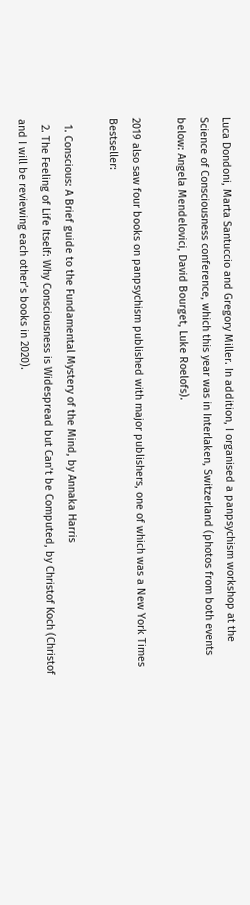Luca Dondoni, Marta Santuccio and Gregory Miller. In addition, I organised a panpsychism workshop at the Science of Consciousness conference, which this year was in Interlaken, Switzerland (photos from both events below: Angela Mendelovici, David Bourget, Luke Roelofs).

2019 also saw four books on panpsychism published with major publishers, one of which was a New York Times Bestseller:

  1. Conscious: A Brief guide to the Fundamental Mystery of the Mind, by Annaka Harris
  2. The Feeling of Life Itself: Why Consciousness is Widespread but Can’t be Computed, by Christof Koch (Christof and I will be reviewing each other’s books in 2020).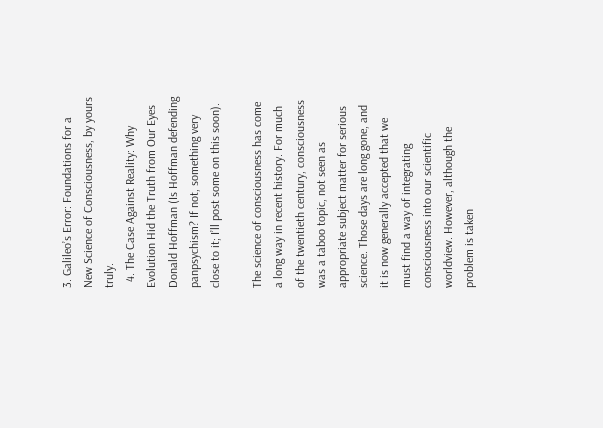3. Galileo’s Error: Foundations for a New Science of Consciousness, by yours truly.
  4. The Case Against Reality: Why Evolution Hid the Truth from Our Eyes Donald Hoffman (Is Hoffman defending panpsychism? If not, something very close to it; I’ll post some on this soon).

The science of consciousness has come a long way in recent history. For much of the twentieth century, consciousness was a taboo topic, not seen as appropriate subject matter for serious science. Those days are long gone, and it is now generally accepted that we must find a way of integrating consciousness into our scientific worldview. However, although the problem is taken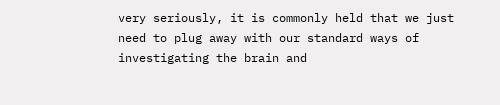very seriously, it is commonly held that we just need to plug away with our standard ways of investigating the brain and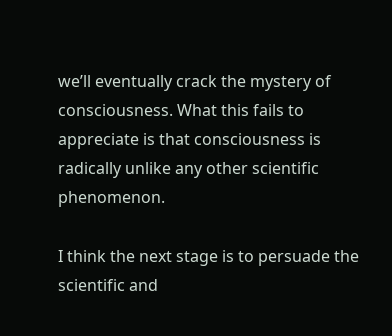we’ll eventually crack the mystery of consciousness. What this fails to appreciate is that consciousness is radically unlike any other scientific phenomenon.

I think the next stage is to persuade the scientific and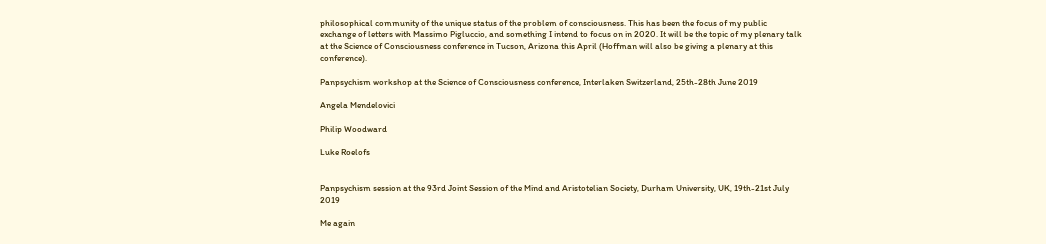philosophical community of the unique status of the problem of consciousness. This has been the focus of my public exchange of letters with Massimo Pigluccio, and something I intend to focus on in 2020. It will be the topic of my plenary talk at the Science of Consciousness conference in Tucson, Arizona this April (Hoffman will also be giving a plenary at this conference).

Panpsychism workshop at the Science of Consciousness conference, Interlaken Switzerland, 25th-28th June 2019

Angela Mendelovici

Philip Woodward

Luke Roelofs


Panpsychism session at the 93rd Joint Session of the Mind and Aristotelian Society, Durham University, UK, 19th-21st July 2019

Me again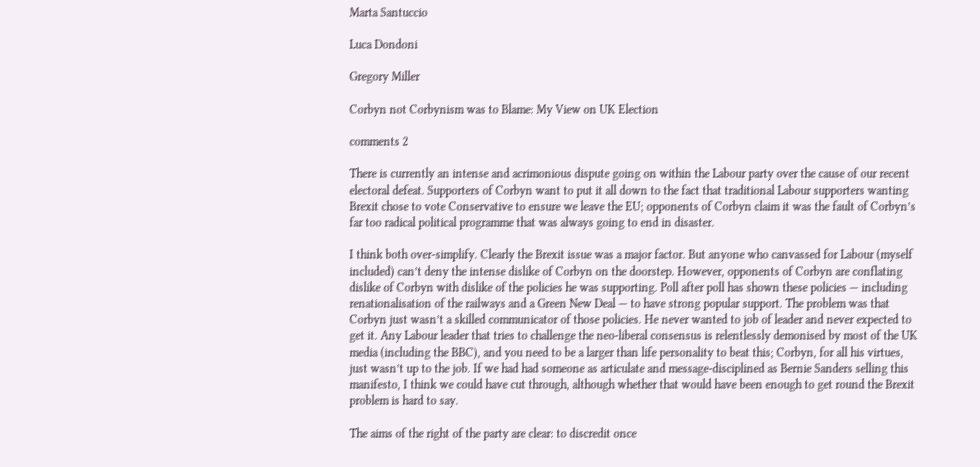Marta Santuccio

Luca Dondoni

Gregory Miller

Corbyn not Corbynism was to Blame: My View on UK Election

comments 2

There is currently an intense and acrimonious dispute going on within the Labour party over the cause of our recent electoral defeat. Supporters of Corbyn want to put it all down to the fact that traditional Labour supporters wanting Brexit chose to vote Conservative to ensure we leave the EU; opponents of Corbyn claim it was the fault of Corbyn’s far too radical political programme that was always going to end in disaster.

I think both over-simplify. Clearly the Brexit issue was a major factor. But anyone who canvassed for Labour (myself included) can’t deny the intense dislike of Corbyn on the doorstep. However, opponents of Corbyn are conflating dislike of Corbyn with dislike of the policies he was supporting. Poll after poll has shown these policies — including renationalisation of the railways and a Green New Deal — to have strong popular support. The problem was that Corbyn just wasn’t a skilled communicator of those policies. He never wanted to job of leader and never expected to get it. Any Labour leader that tries to challenge the neo-liberal consensus is relentlessly demonised by most of the UK media (including the BBC), and you need to be a larger than life personality to beat this; Corbyn, for all his virtues, just wasn’t up to the job. If we had had someone as articulate and message-disciplined as Bernie Sanders selling this manifesto, I think we could have cut through, although whether that would have been enough to get round the Brexit problem is hard to say.

The aims of the right of the party are clear: to discredit once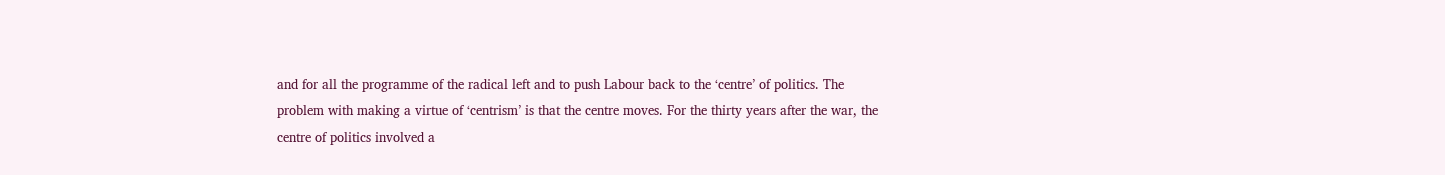and for all the programme of the radical left and to push Labour back to the ‘centre’ of politics. The problem with making a virtue of ‘centrism’ is that the centre moves. For the thirty years after the war, the centre of politics involved a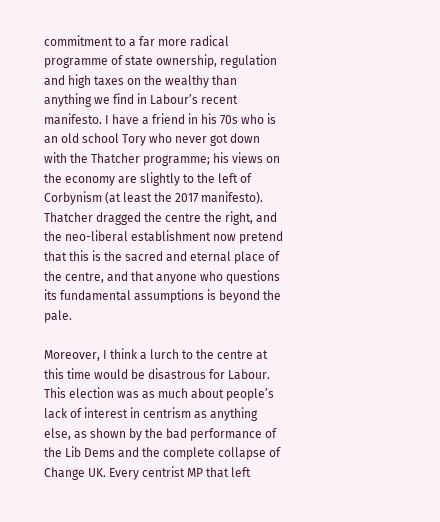commitment to a far more radical programme of state ownership, regulation and high taxes on the wealthy than anything we find in Labour’s recent manifesto. I have a friend in his 70s who is an old school Tory who never got down with the Thatcher programme; his views on the economy are slightly to the left of Corbynism (at least the 2017 manifesto). Thatcher dragged the centre the right, and the neo-liberal establishment now pretend that this is the sacred and eternal place of the centre, and that anyone who questions its fundamental assumptions is beyond the pale.

Moreover, I think a lurch to the centre at this time would be disastrous for Labour. This election was as much about people’s lack of interest in centrism as anything else, as shown by the bad performance of the Lib Dems and the complete collapse of Change UK. Every centrist MP that left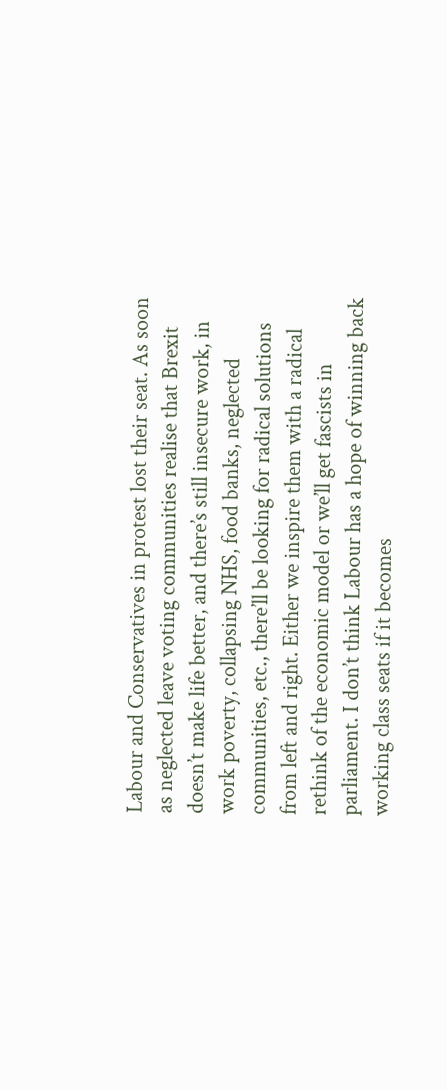Labour and Conservatives in protest lost their seat. As soon as neglected leave voting communities realise that Brexit doesn’t make life better, and there’s still insecure work, in work poverty, collapsing NHS, food banks, neglected communities, etc., there’ll be looking for radical solutions from left and right. Either we inspire them with a radical rethink of the economic model or we’ll get fascists in parliament. I don’t think Labour has a hope of winning back working class seats if it becomes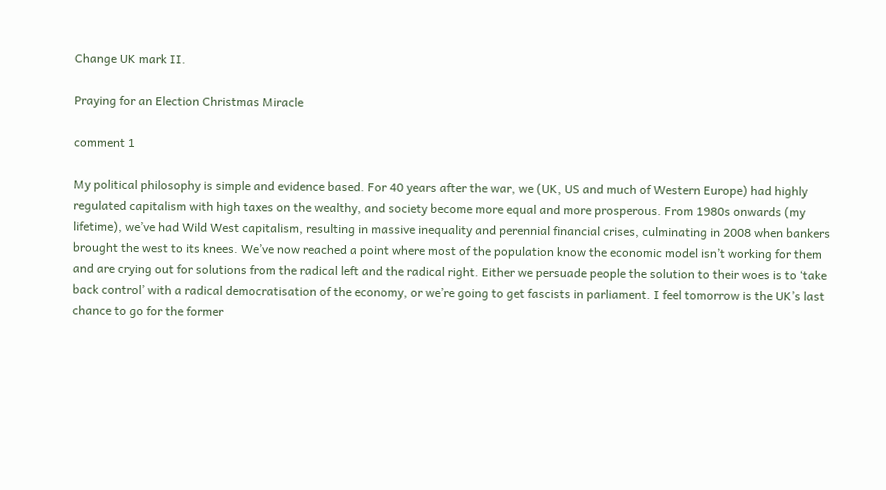Change UK mark II.

Praying for an Election Christmas Miracle

comment 1

My political philosophy is simple and evidence based. For 40 years after the war, we (UK, US and much of Western Europe) had highly regulated capitalism with high taxes on the wealthy, and society become more equal and more prosperous. From 1980s onwards (my lifetime), we’ve had Wild West capitalism, resulting in massive inequality and perennial financial crises, culminating in 2008 when bankers brought the west to its knees. We’ve now reached a point where most of the population know the economic model isn’t working for them and are crying out for solutions from the radical left and the radical right. Either we persuade people the solution to their woes is to ‘take back control’ with a radical democratisation of the economy, or we’re going to get fascists in parliament. I feel tomorrow is the UK’s last chance to go for the former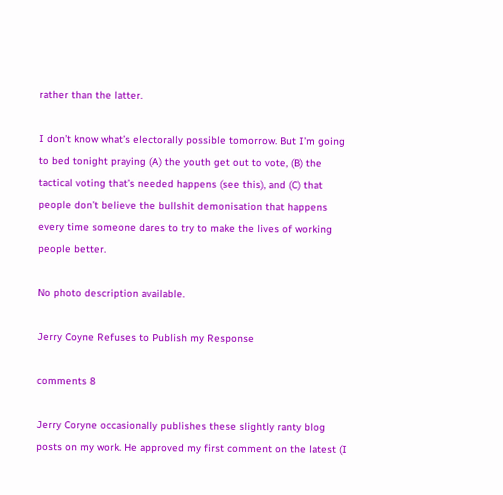rather than the latter.

I don’t know what’s electorally possible tomorrow. But I’m going to bed tonight praying (A) the youth get out to vote, (B) the tactical voting that’s needed happens (see this), and (C) that people don’t believe the bullshit demonisation that happens every time someone dares to try to make the lives of working people better.

No photo description available.

Jerry Coyne Refuses to Publish my Response

comments 8

Jerry Coryne occasionally publishes these slightly ranty blog posts on my work. He approved my first comment on the latest (I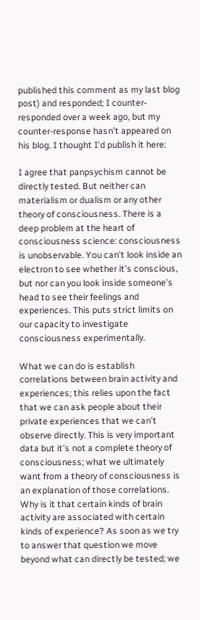published this comment as my last blog post) and responded; I counter-responded over a week ago, but my counter-response hasn’t appeared on his blog. I thought I’d publish it here:

I agree that panpsychism cannot be directly tested. But neither can materialism or dualism or any other theory of consciousness. There is a deep problem at the heart of consciousness science: consciousness is unobservable. You can’t look inside an electron to see whether it’s conscious, but nor can you look inside someone’s head to see their feelings and experiences. This puts strict limits on our capacity to investigate consciousness experimentally.

What we can do is establish correlations between brain activity and experiences; this relies upon the fact that we can ask people about their private experiences that we can’t observe directly. This is very important data but it’s not a complete theory of consciousness; what we ultimately want from a theory of consciousness is an explanation of those correlations. Why is it that certain kinds of brain activity are associated with certain kinds of experience? As soon as we try to answer that question we move beyond what can directly be tested; we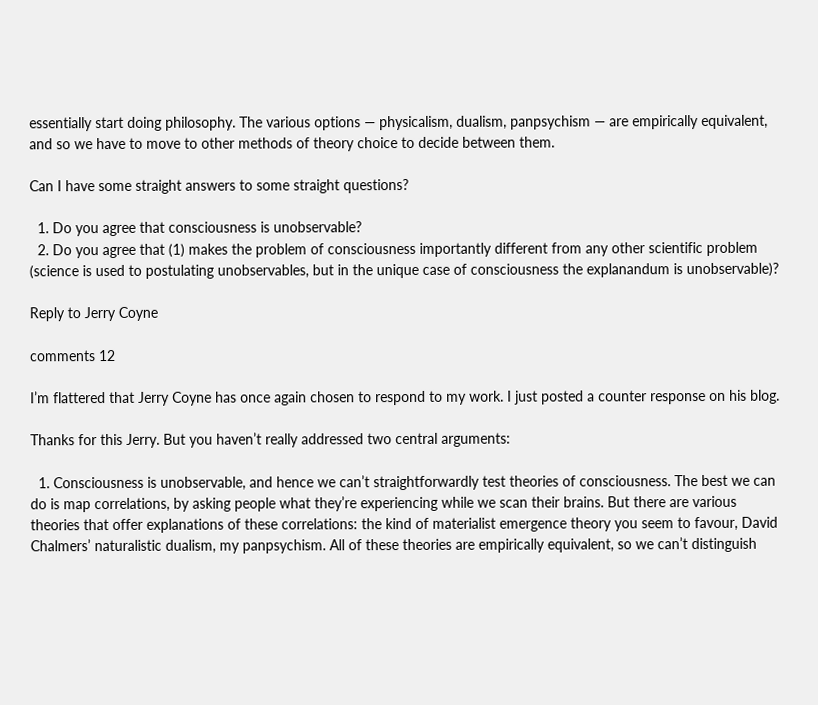essentially start doing philosophy. The various options — physicalism, dualism, panpsychism — are empirically equivalent, and so we have to move to other methods of theory choice to decide between them.

Can I have some straight answers to some straight questions?

  1. Do you agree that consciousness is unobservable?
  2. Do you agree that (1) makes the problem of consciousness importantly different from any other scientific problem (science is used to postulating unobservables, but in the unique case of consciousness the explanandum is unobservable)?

Reply to Jerry Coyne

comments 12

I’m flattered that Jerry Coyne has once again chosen to respond to my work. I just posted a counter response on his blog.

Thanks for this Jerry. But you haven’t really addressed two central arguments:

  1. Consciousness is unobservable, and hence we can’t straightforwardly test theories of consciousness. The best we can do is map correlations, by asking people what they’re experiencing while we scan their brains. But there are various theories that offer explanations of these correlations: the kind of materialist emergence theory you seem to favour, David Chalmers’ naturalistic dualism, my panpsychism. All of these theories are empirically equivalent, so we can’t distinguish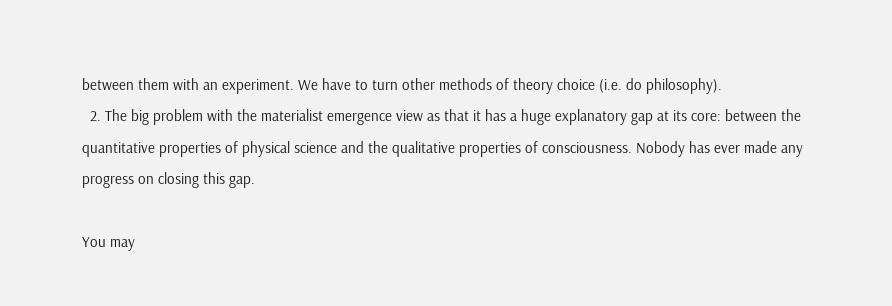between them with an experiment. We have to turn other methods of theory choice (i.e. do philosophy).
  2. The big problem with the materialist emergence view as that it has a huge explanatory gap at its core: between the quantitative properties of physical science and the qualitative properties of consciousness. Nobody has ever made any progress on closing this gap.

You may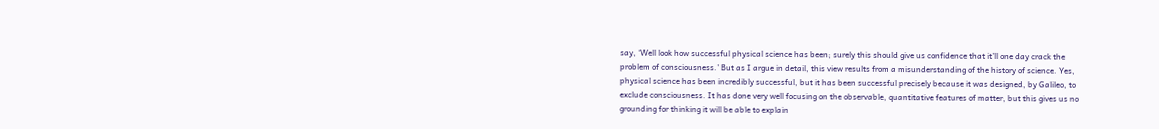say, ‘Well look how successful physical science has been; surely this should give us confidence that it’ll one day crack the problem of consciousness.’ But as I argue in detail, this view results from a misunderstanding of the history of science. Yes, physical science has been incredibly successful, but it has been successful precisely because it was designed, by Galileo, to exclude consciousness. It has done very well focusing on the observable, quantitative features of matter, but this gives us no grounding for thinking it will be able to explain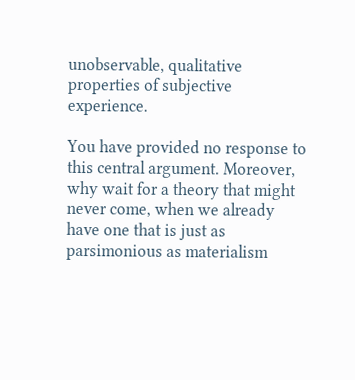unobservable, qualitative properties of subjective experience.

You have provided no response to this central argument. Moreover, why wait for a theory that might never come, when we already have one that is just as parsimonious as materialism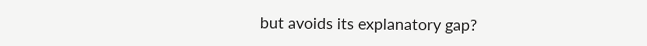but avoids its explanatory gap?